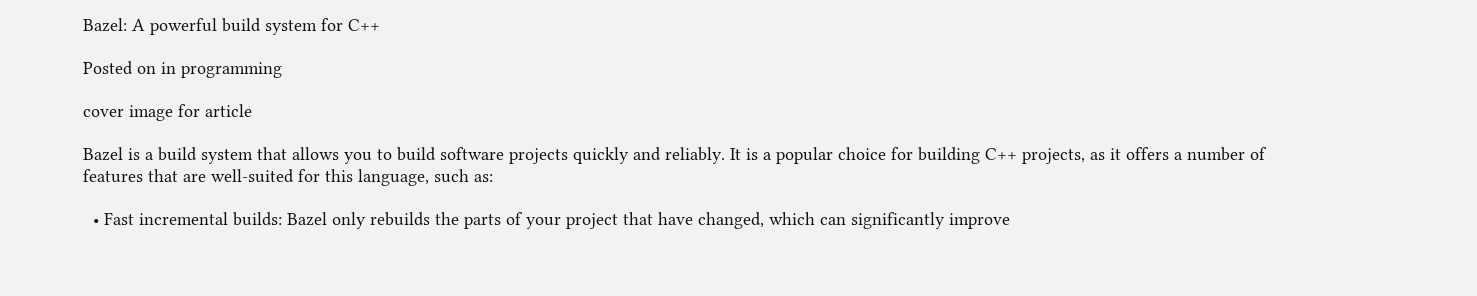Bazel: A powerful build system for C++

Posted on in programming

cover image for article

Bazel is a build system that allows you to build software projects quickly and reliably. It is a popular choice for building C++ projects, as it offers a number of features that are well-suited for this language, such as:

  • Fast incremental builds: Bazel only rebuilds the parts of your project that have changed, which can significantly improve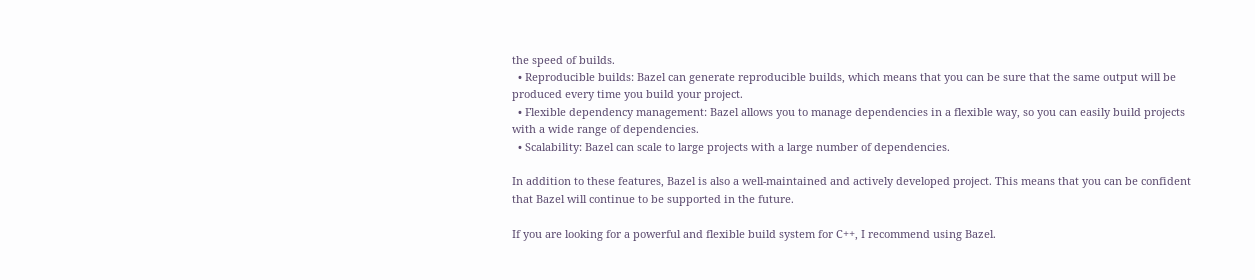the speed of builds.
  • Reproducible builds: Bazel can generate reproducible builds, which means that you can be sure that the same output will be produced every time you build your project.
  • Flexible dependency management: Bazel allows you to manage dependencies in a flexible way, so you can easily build projects with a wide range of dependencies.
  • Scalability: Bazel can scale to large projects with a large number of dependencies.

In addition to these features, Bazel is also a well-maintained and actively developed project. This means that you can be confident that Bazel will continue to be supported in the future.

If you are looking for a powerful and flexible build system for C++, I recommend using Bazel.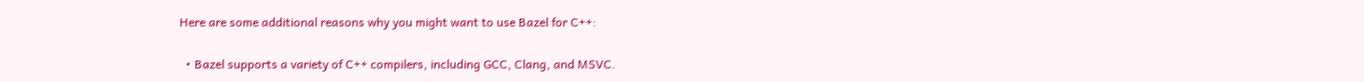Here are some additional reasons why you might want to use Bazel for C++:

  • Bazel supports a variety of C++ compilers, including GCC, Clang, and MSVC.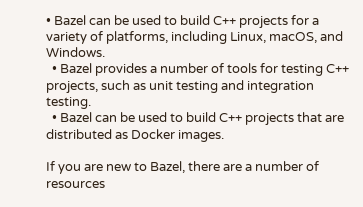• Bazel can be used to build C++ projects for a variety of platforms, including Linux, macOS, and Windows.
  • Bazel provides a number of tools for testing C++ projects, such as unit testing and integration testing.
  • Bazel can be used to build C++ projects that are distributed as Docker images.

If you are new to Bazel, there are a number of resources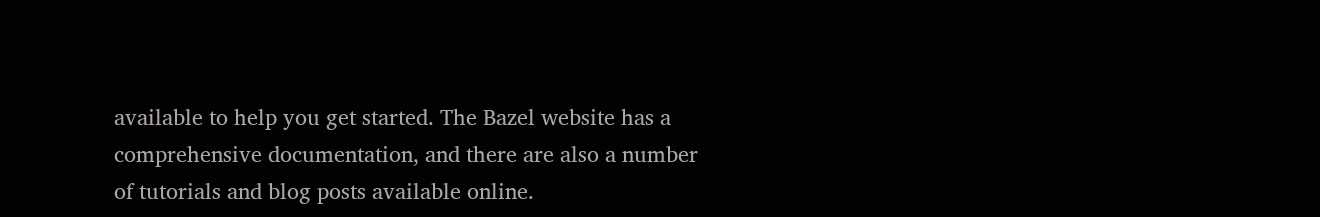available to help you get started. The Bazel website has a comprehensive documentation, and there are also a number of tutorials and blog posts available online.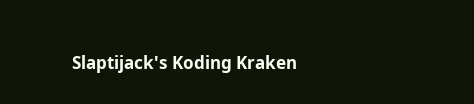Slaptijack's Koding Kraken